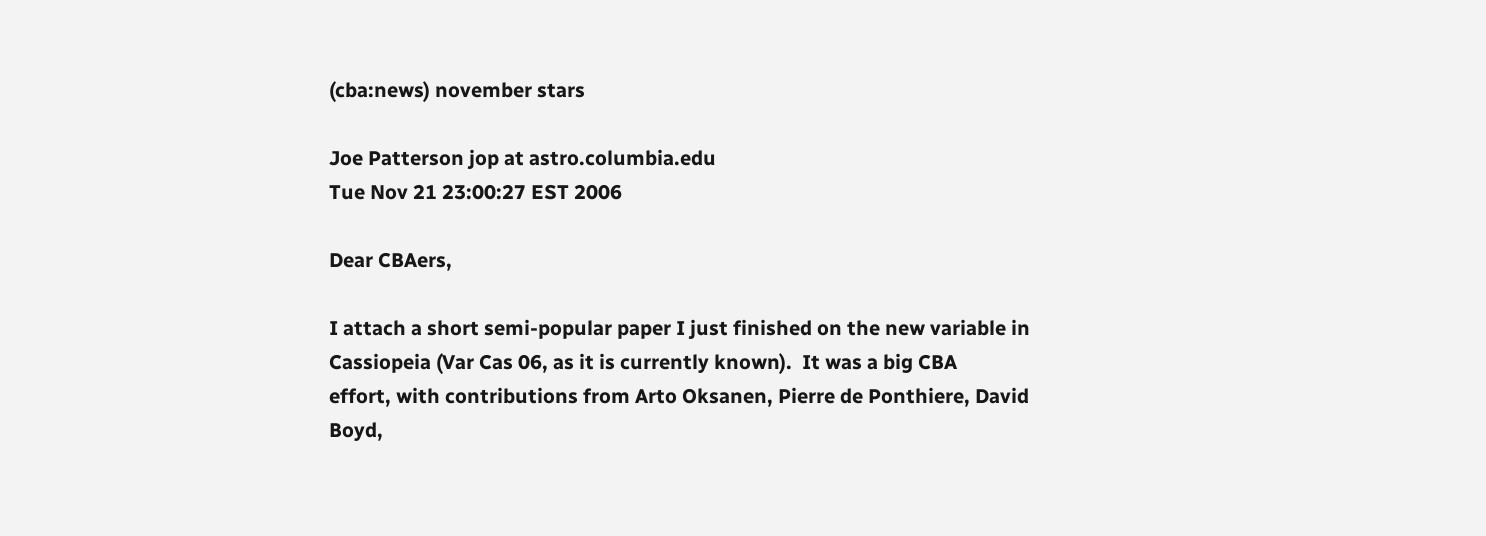(cba:news) november stars

Joe Patterson jop at astro.columbia.edu
Tue Nov 21 23:00:27 EST 2006

Dear CBAers,

I attach a short semi-popular paper I just finished on the new variable in
Cassiopeia (Var Cas 06, as it is currently known).  It was a big CBA
effort, with contributions from Arto Oksanen, Pierre de Ponthiere, David
Boyd,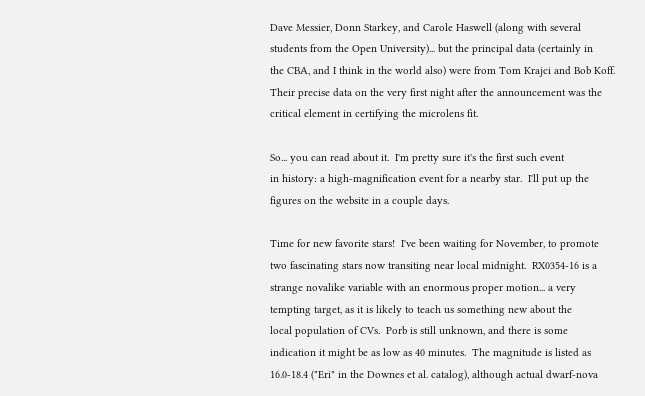Dave Messier, Donn Starkey, and Carole Haswell (along with several
students from the Open University)... but the principal data (certainly in
the CBA, and I think in the world also) were from Tom Krajci and Bob Koff.
Their precise data on the very first night after the announcement was the
critical element in certifying the microlens fit.

So... you can read about it.  I'm pretty sure it's the first such event
in history: a high-magnification event for a nearby star.  I'll put up the
figures on the website in a couple days.

Time for new favorite stars!  I've been waiting for November, to promote
two fascinating stars now transiting near local midnight.  RX0354-16 is a
strange novalike variable with an enormous proper motion... a very
tempting target, as it is likely to teach us something new about the
local population of CVs.  Porb is still unknown, and there is some
indication it might be as low as 40 minutes.  The magnitude is listed as
16.0-18.4 ("Eri" in the Downes et al. catalog), although actual dwarf-nova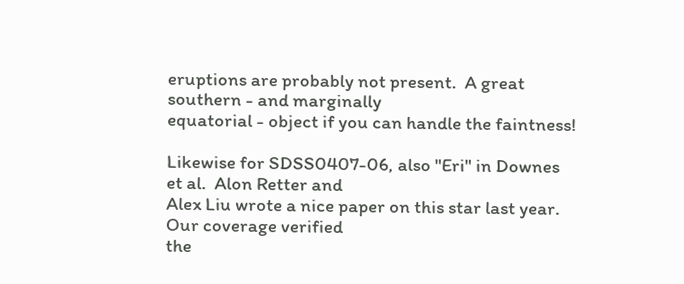eruptions are probably not present.  A great southern - and marginally
equatorial - object if you can handle the faintness!

Likewise for SDSS0407-06, also "Eri" in Downes et al.  Alon Retter and
Alex Liu wrote a nice paper on this star last year.  Our coverage verified
the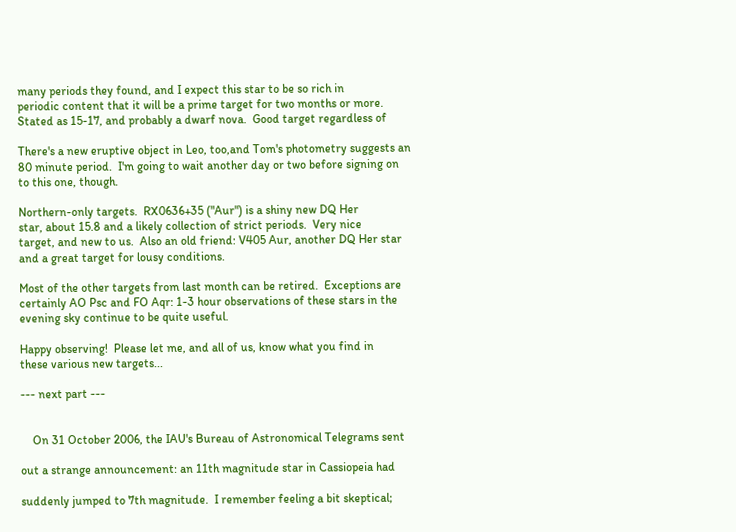many periods they found, and I expect this star to be so rich in
periodic content that it will be a prime target for two months or more.
Stated as 15-17, and probably a dwarf nova.  Good target regardless of

There's a new eruptive object in Leo, too,and Tom's photometry suggests an
80 minute period.  I'm going to wait another day or two before signing on
to this one, though.

Northern-only targets.  RX0636+35 ("Aur") is a shiny new DQ Her
star, about 15.8 and a likely collection of strict periods.  Very nice
target, and new to us.  Also an old friend: V405 Aur, another DQ Her star
and a great target for lousy conditions.

Most of the other targets from last month can be retired.  Exceptions are
certainly AO Psc and FO Aqr: 1-3 hour observations of these stars in the
evening sky continue to be quite useful.

Happy observing!  Please let me, and all of us, know what you find in
these various new targets...

--- next part ---


    On 31 October 2006, the IAU's Bureau of Astronomical Telegrams sent

out a strange announcement: an 11th magnitude star in Cassiopeia had

suddenly jumped to 7th magnitude.  I remember feeling a bit skeptical;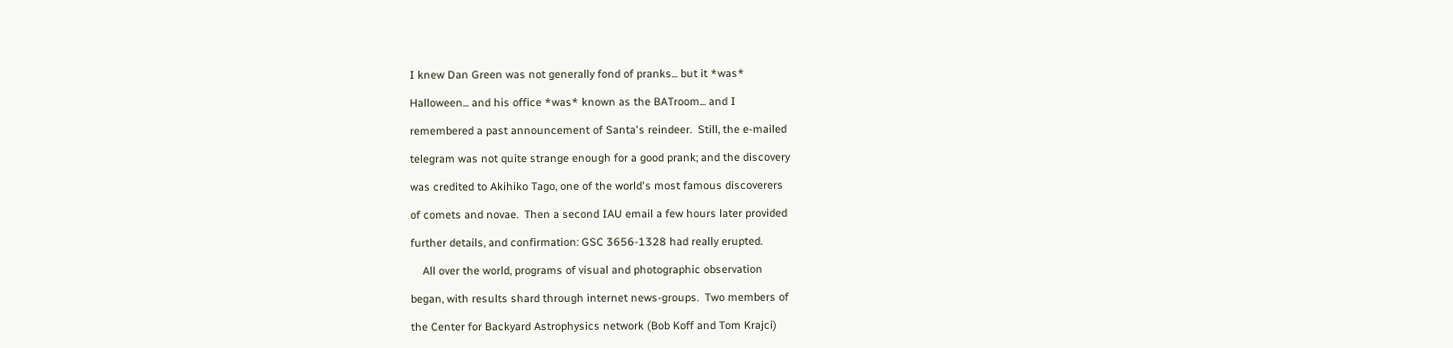I knew Dan Green was not generally fond of pranks... but it *was*

Halloween... and his office *was* known as the BATroom... and I

remembered a past announcement of Santa's reindeer.  Still, the e-mailed

telegram was not quite strange enough for a good prank; and the discovery

was credited to Akihiko Tago, one of the world's most famous discoverers

of comets and novae.  Then a second IAU email a few hours later provided

further details, and confirmation: GSC 3656-1328 had really erupted.

    All over the world, programs of visual and photographic observation

began, with results shard through internet news-groups.  Two members of

the Center for Backyard Astrophysics network (Bob Koff and Tom Krajci)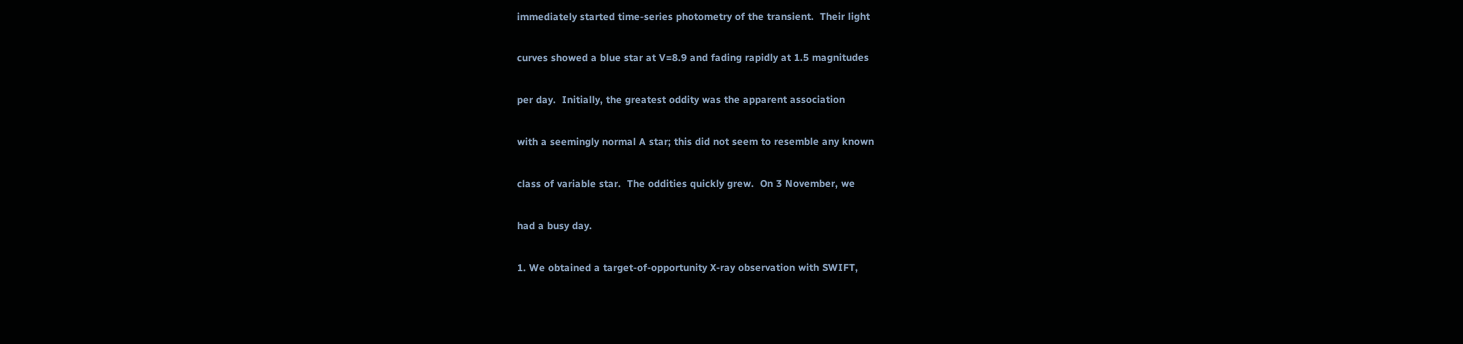immediately started time-series photometry of the transient.  Their light

curves showed a blue star at V=8.9 and fading rapidly at 1.5 magnitudes

per day.  Initially, the greatest oddity was the apparent association

with a seemingly normal A star; this did not seem to resemble any known

class of variable star.  The oddities quickly grew.  On 3 November, we

had a busy day.

1. We obtained a target-of-opportunity X-ray observation with SWIFT,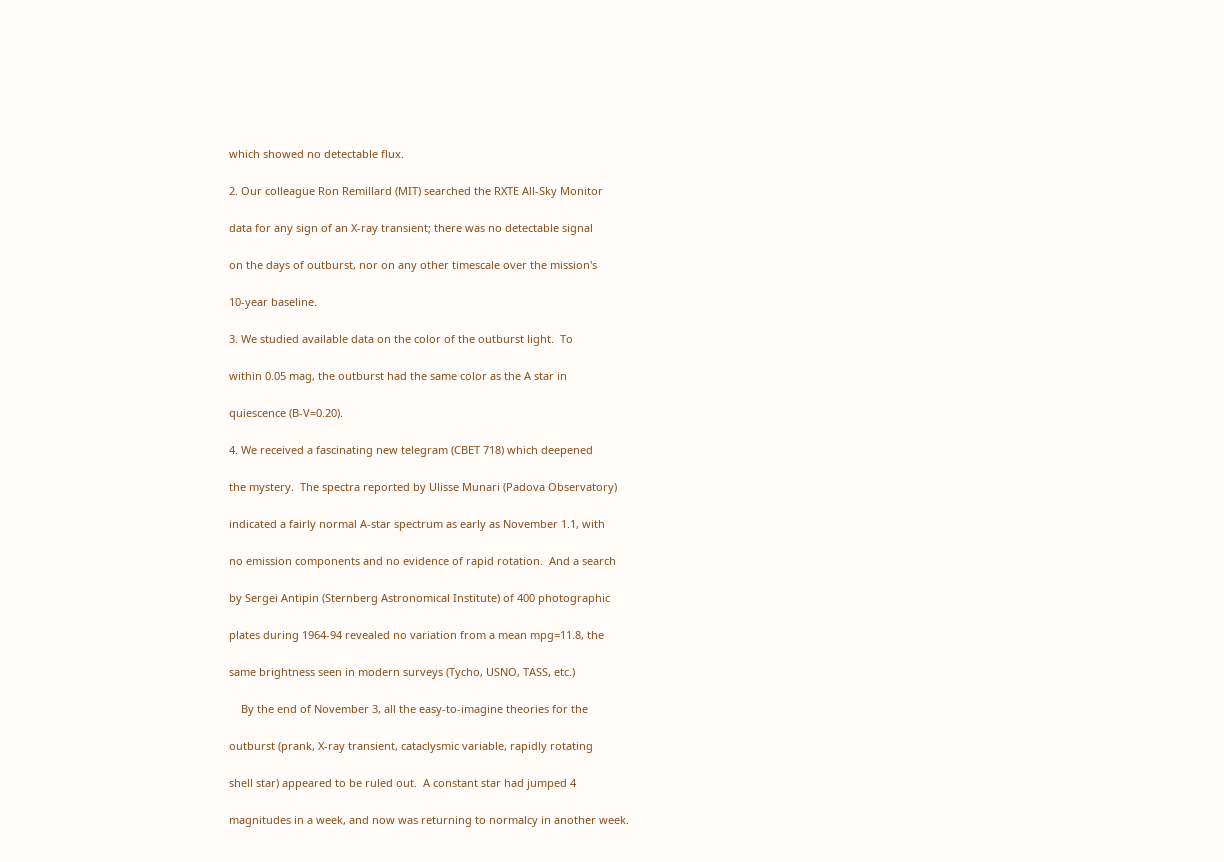which showed no detectable flux.

2. Our colleague Ron Remillard (MIT) searched the RXTE All-Sky Monitor

data for any sign of an X-ray transient; there was no detectable signal

on the days of outburst, nor on any other timescale over the mission's

10-year baseline.

3. We studied available data on the color of the outburst light.  To

within 0.05 mag, the outburst had the same color as the A star in

quiescence (B-V=0.20).

4. We received a fascinating new telegram (CBET 718) which deepened

the mystery.  The spectra reported by Ulisse Munari (Padova Observatory)

indicated a fairly normal A-star spectrum as early as November 1.1, with

no emission components and no evidence of rapid rotation.  And a search

by Sergei Antipin (Sternberg Astronomical Institute) of 400 photographic

plates during 1964-94 revealed no variation from a mean mpg=11.8, the

same brightness seen in modern surveys (Tycho, USNO, TASS, etc.)

    By the end of November 3, all the easy-to-imagine theories for the

outburst (prank, X-ray transient, cataclysmic variable, rapidly rotating

shell star) appeared to be ruled out.  A constant star had jumped 4

magnitudes in a week, and now was returning to normalcy in another week.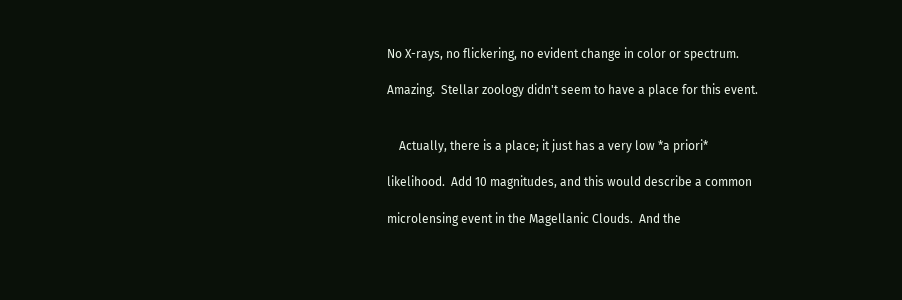No X-rays, no flickering, no evident change in color or spectrum.

Amazing.  Stellar zoology didn't seem to have a place for this event.


    Actually, there is a place; it just has a very low *a priori*

likelihood.  Add 10 magnitudes, and this would describe a common

microlensing event in the Magellanic Clouds.  And the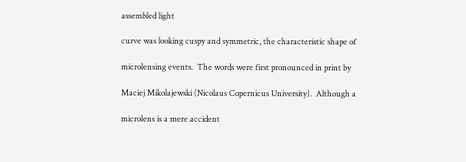assembled light

curve was looking cuspy and symmetric, the characteristic shape of

microlensing events.  The words were first pronounced in print by

Maciej Mikolajewski (Nicolaus Copernicus University).  Although a

microlens is a mere accident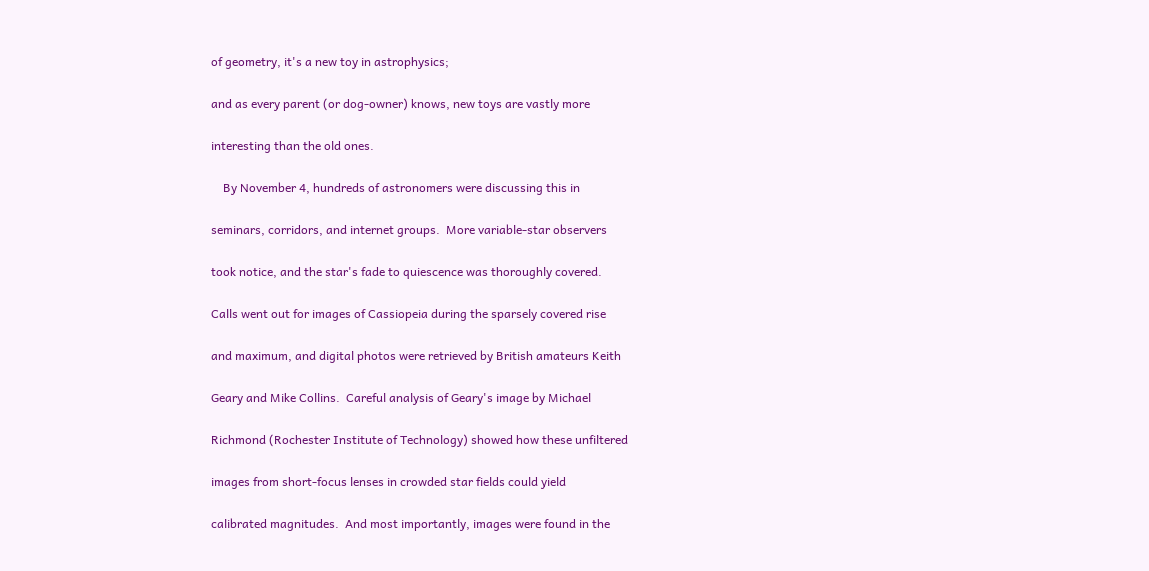of geometry, it's a new toy in astrophysics;

and as every parent (or dog-owner) knows, new toys are vastly more

interesting than the old ones.

    By November 4, hundreds of astronomers were discussing this in

seminars, corridors, and internet groups.  More variable-star observers

took notice, and the star's fade to quiescence was thoroughly covered.

Calls went out for images of Cassiopeia during the sparsely covered rise

and maximum, and digital photos were retrieved by British amateurs Keith

Geary and Mike Collins.  Careful analysis of Geary's image by Michael

Richmond (Rochester Institute of Technology) showed how these unfiltered

images from short-focus lenses in crowded star fields could yield

calibrated magnitudes.  And most importantly, images were found in the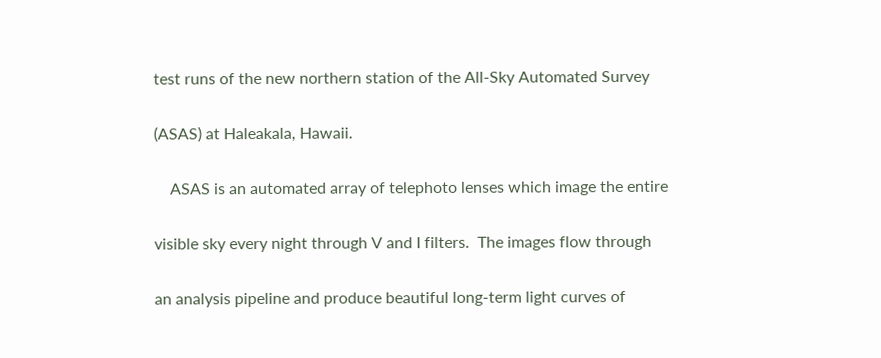test runs of the new northern station of the All-Sky Automated Survey

(ASAS) at Haleakala, Hawaii.

    ASAS is an automated array of telephoto lenses which image the entire

visible sky every night through V and I filters.  The images flow through

an analysis pipeline and produce beautiful long-term light curves of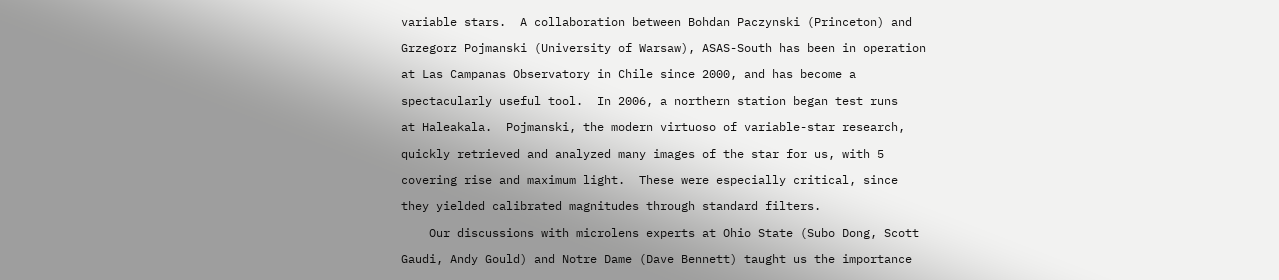variable stars.  A collaboration between Bohdan Paczynski (Princeton) and

Grzegorz Pojmanski (University of Warsaw), ASAS-South has been in operation

at Las Campanas Observatory in Chile since 2000, and has become a

spectacularly useful tool.  In 2006, a northern station began test runs

at Haleakala.  Pojmanski, the modern virtuoso of variable-star research,

quickly retrieved and analyzed many images of the star for us, with 5

covering rise and maximum light.  These were especially critical, since

they yielded calibrated magnitudes through standard filters.

    Our discussions with microlens experts at Ohio State (Subo Dong, Scott

Gaudi, Andy Gould) and Notre Dame (Dave Bennett) taught us the importance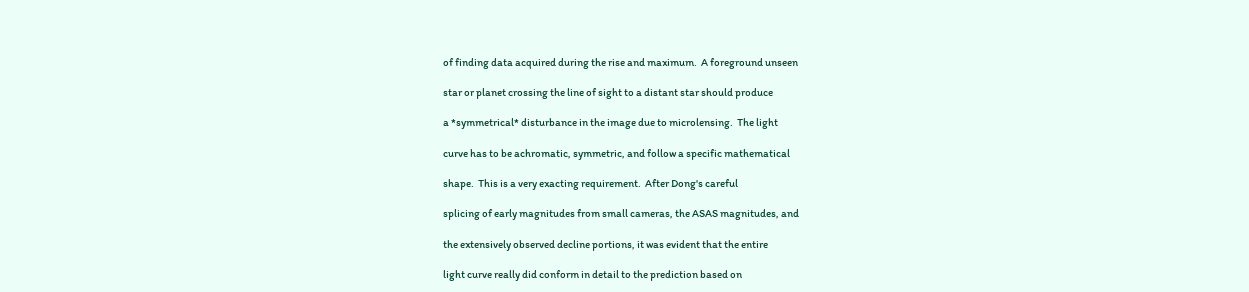of finding data acquired during the rise and maximum.  A foreground unseen

star or planet crossing the line of sight to a distant star should produce

a *symmetrical* disturbance in the image due to microlensing.  The light

curve has to be achromatic, symmetric, and follow a specific mathematical

shape.  This is a very exacting requirement.  After Dong's careful

splicing of early magnitudes from small cameras, the ASAS magnitudes, and

the extensively observed decline portions, it was evident that the entire

light curve really did conform in detail to the prediction based on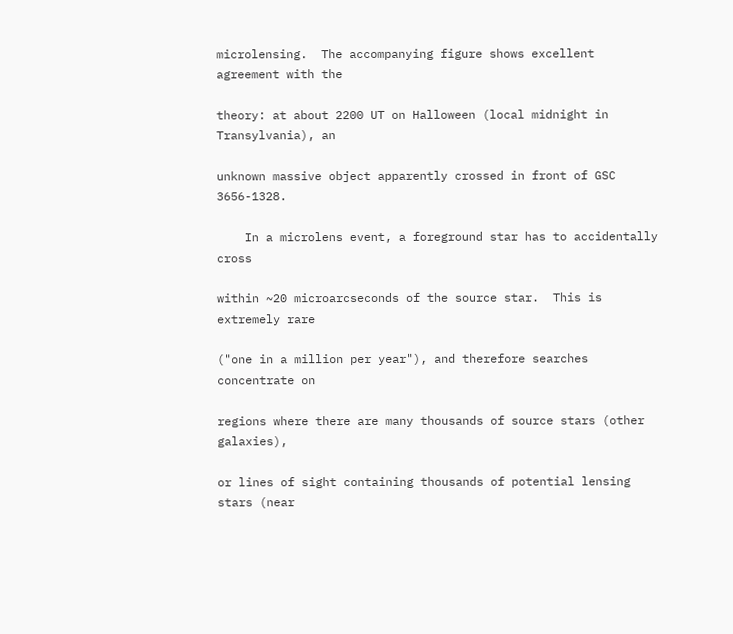microlensing.  The accompanying figure shows excellent agreement with the

theory: at about 2200 UT on Halloween (local midnight in Transylvania), an

unknown massive object apparently crossed in front of GSC 3656-1328.

    In a microlens event, a foreground star has to accidentally cross

within ~20 microarcseconds of the source star.  This is extremely rare

("one in a million per year"), and therefore searches concentrate on

regions where there are many thousands of source stars (other galaxies),

or lines of sight containing thousands of potential lensing stars (near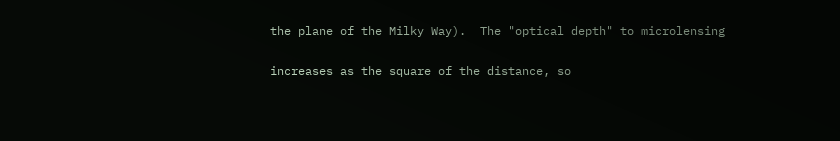the plane of the Milky Way).  The "optical depth" to microlensing

increases as the square of the distance, so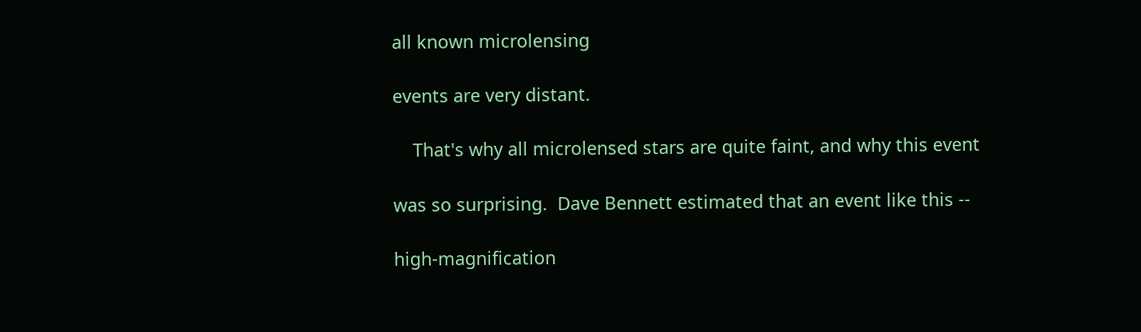all known microlensing

events are very distant.

    That's why all microlensed stars are quite faint, and why this event

was so surprising.  Dave Bennett estimated that an event like this --

high-magnification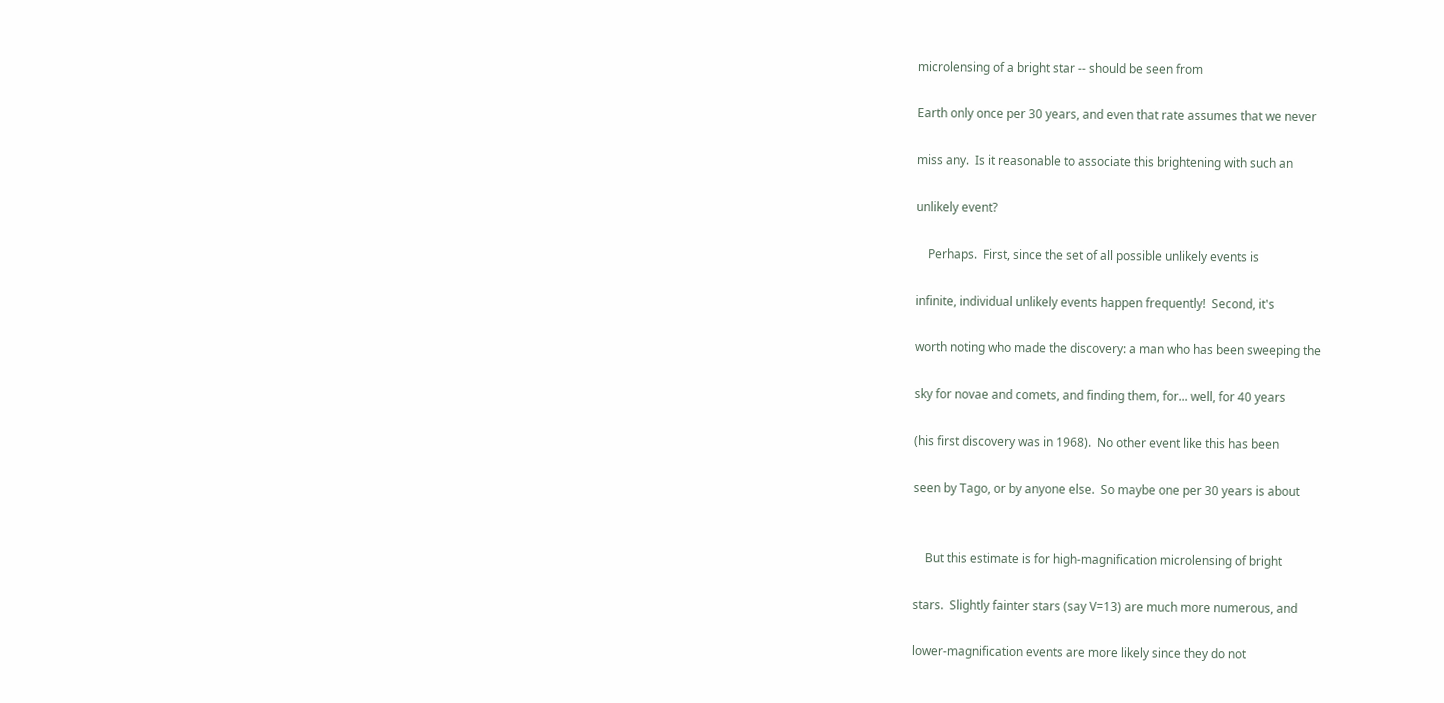microlensing of a bright star -- should be seen from

Earth only once per 30 years, and even that rate assumes that we never

miss any.  Is it reasonable to associate this brightening with such an

unlikely event?

    Perhaps.  First, since the set of all possible unlikely events is

infinite, individual unlikely events happen frequently!  Second, it's

worth noting who made the discovery: a man who has been sweeping the

sky for novae and comets, and finding them, for... well, for 40 years

(his first discovery was in 1968).  No other event like this has been

seen by Tago, or by anyone else.  So maybe one per 30 years is about


    But this estimate is for high-magnification microlensing of bright

stars.  Slightly fainter stars (say V=13) are much more numerous, and

lower-magnification events are more likely since they do not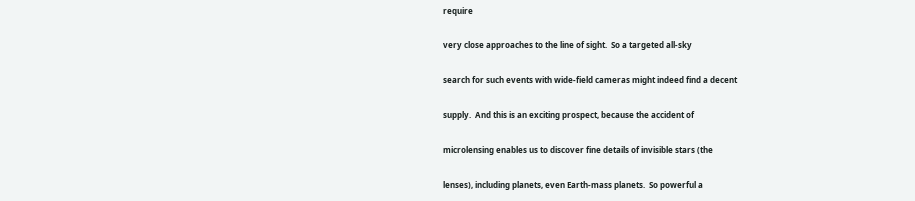require

very close approaches to the line of sight.  So a targeted all-sky

search for such events with wide-field cameras might indeed find a decent

supply.  And this is an exciting prospect, because the accident of

microlensing enables us to discover fine details of invisible stars (the

lenses), including planets, even Earth-mass planets.  So powerful a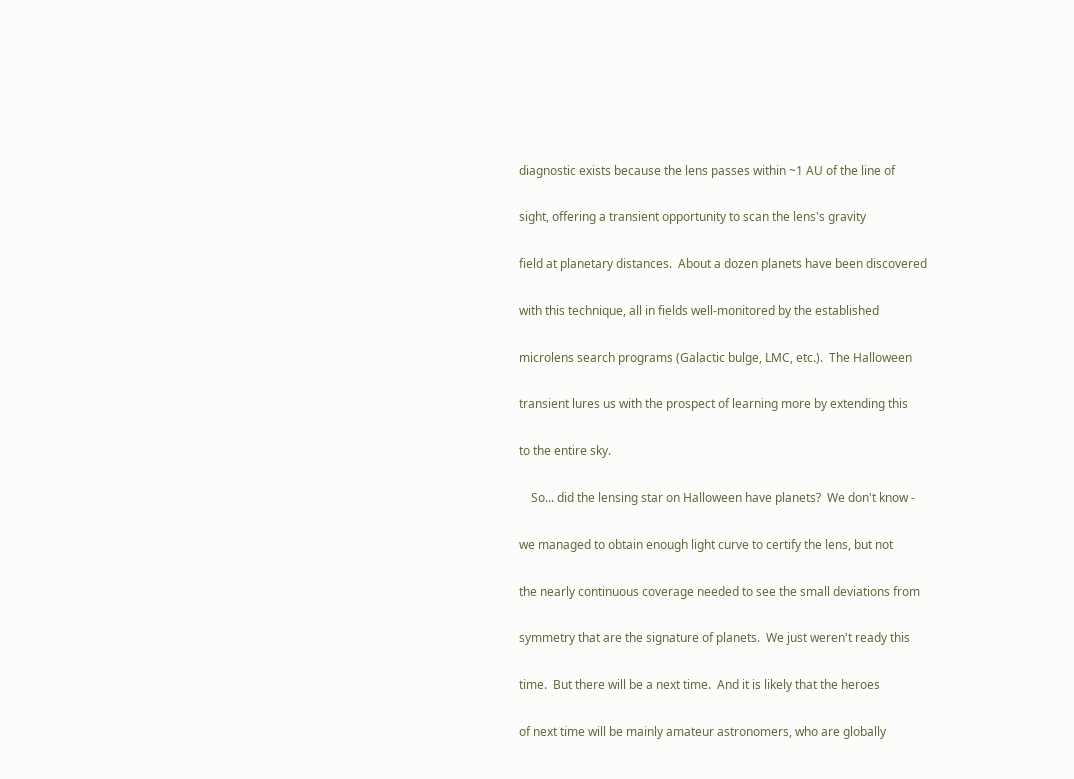diagnostic exists because the lens passes within ~1 AU of the line of

sight, offering a transient opportunity to scan the lens's gravity

field at planetary distances.  About a dozen planets have been discovered

with this technique, all in fields well-monitored by the established

microlens search programs (Galactic bulge, LMC, etc.).  The Halloween

transient lures us with the prospect of learning more by extending this

to the entire sky.

    So... did the lensing star on Halloween have planets?  We don't know -

we managed to obtain enough light curve to certify the lens, but not

the nearly continuous coverage needed to see the small deviations from

symmetry that are the signature of planets.  We just weren't ready this

time.  But there will be a next time.  And it is likely that the heroes

of next time will be mainly amateur astronomers, who are globally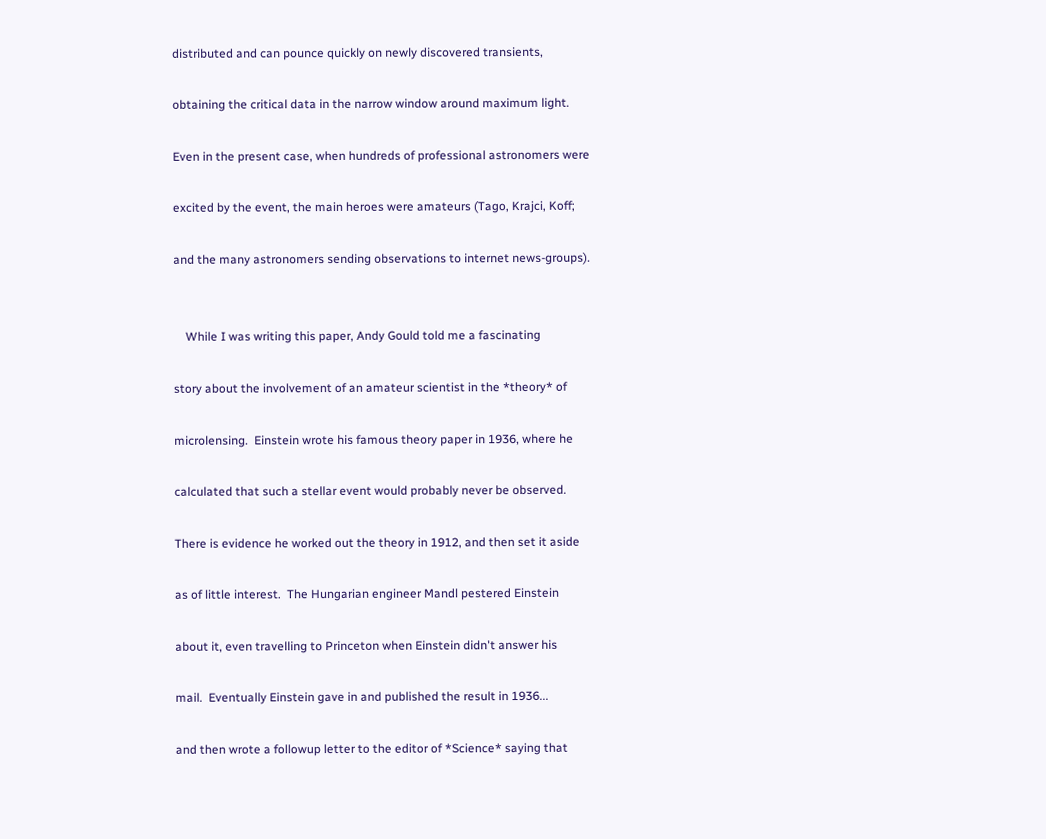distributed and can pounce quickly on newly discovered transients,

obtaining the critical data in the narrow window around maximum light.

Even in the present case, when hundreds of professional astronomers were

excited by the event, the main heroes were amateurs (Tago, Krajci, Koff;

and the many astronomers sending observations to internet news-groups).


    While I was writing this paper, Andy Gould told me a fascinating

story about the involvement of an amateur scientist in the *theory* of

microlensing.  Einstein wrote his famous theory paper in 1936, where he

calculated that such a stellar event would probably never be observed.

There is evidence he worked out the theory in 1912, and then set it aside

as of little interest.  The Hungarian engineer Mandl pestered Einstein

about it, even travelling to Princeton when Einstein didn't answer his

mail.  Eventually Einstein gave in and published the result in 1936...

and then wrote a followup letter to the editor of *Science* saying that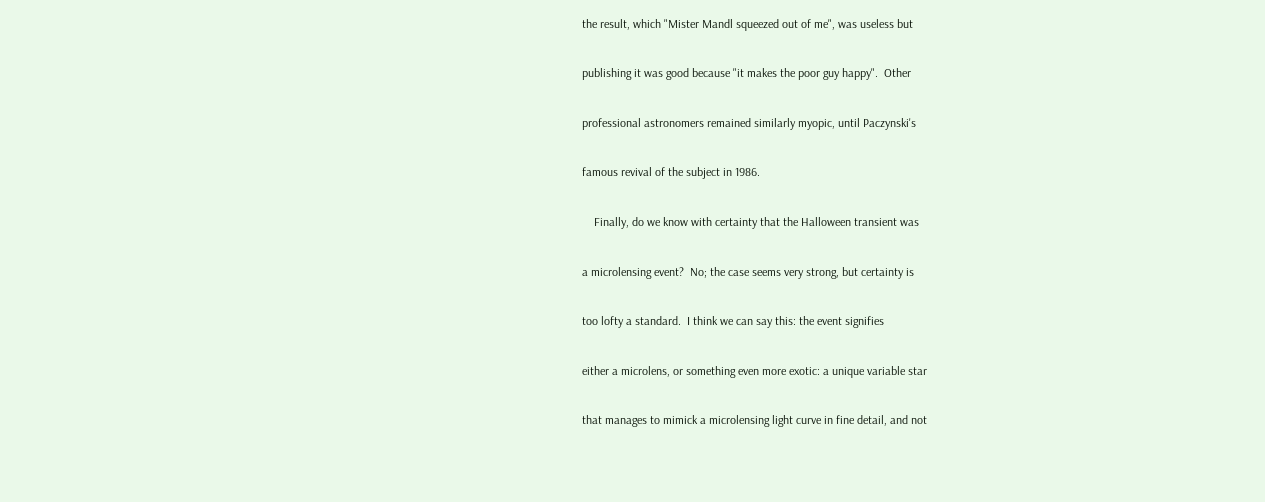the result, which "Mister Mandl squeezed out of me", was useless but

publishing it was good because "it makes the poor guy happy".  Other

professional astronomers remained similarly myopic, until Paczynski's

famous revival of the subject in 1986.

    Finally, do we know with certainty that the Halloween transient was

a microlensing event?  No; the case seems very strong, but certainty is

too lofty a standard.  I think we can say this: the event signifies

either a microlens, or something even more exotic: a unique variable star

that manages to mimick a microlensing light curve in fine detail, and not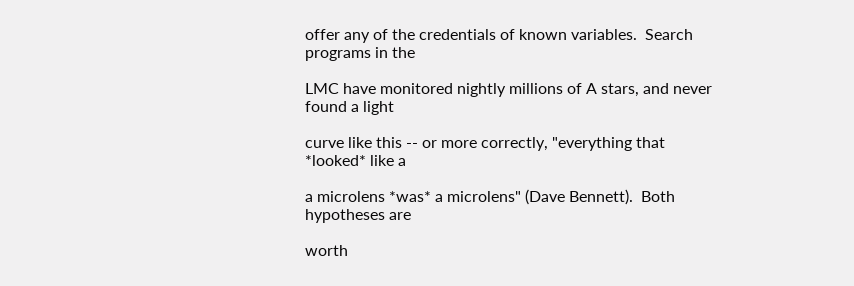offer any of the credentials of known variables.  Search programs in the

LMC have monitored nightly millions of A stars, and never found a light

curve like this -- or more correctly, "everything that *looked* like a

a microlens *was* a microlens" (Dave Bennett).  Both hypotheses are

worth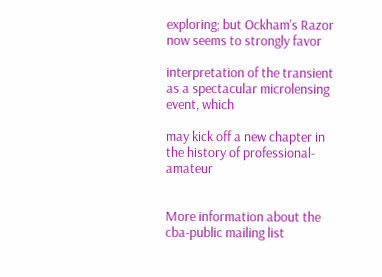exploring; but Ockham's Razor now seems to strongly favor

interpretation of the transient as a spectacular microlensing event, which

may kick off a new chapter in the history of professional-amateur


More information about the cba-public mailing list